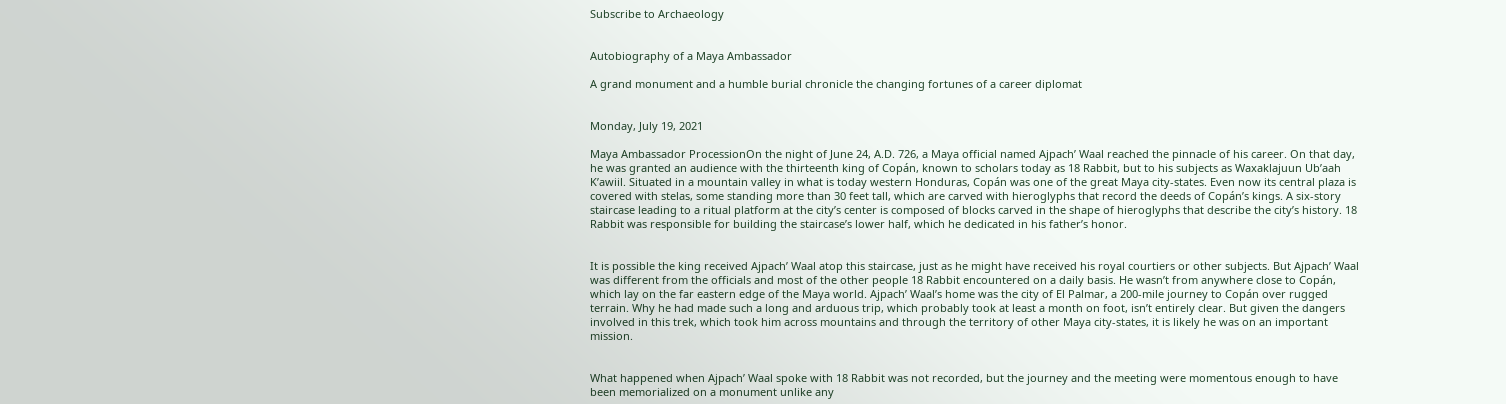Subscribe to Archaeology


Autobiography of a Maya Ambassador

A grand monument and a humble burial chronicle the changing fortunes of a career diplomat


Monday, July 19, 2021

Maya Ambassador ProcessionOn the night of June 24, A.D. 726, a Maya official named Ajpach’ Waal reached the pinnacle of his career. On that day, he was granted an audience with the thirteenth king of Copán, known to scholars today as 18 Rabbit, but to his subjects as Waxaklajuun Ub’aah K’awiil. Situated in a mountain valley in what is today western Honduras, Copán was one of the great Maya city-states. Even now its central plaza is covered with stelas, some standing more than 30 feet tall, which are carved with hieroglyphs that record the deeds of Copán’s kings. A six-story staircase leading to a ritual platform at the city’s center is composed of blocks carved in the shape of hieroglyphs that describe the city’s history. 18 Rabbit was responsible for building the staircase’s lower half, which he dedicated in his father’s honor.


It is possible the king received Ajpach’ Waal atop this staircase, just as he might have received his royal courtiers or other subjects. But Ajpach’ Waal was different from the officials and most of the other people 18 Rabbit encountered on a daily basis. He wasn’t from anywhere close to Copán, which lay on the far eastern edge of the Maya world. Ajpach’ Waal’s home was the city of El Palmar, a 200-mile journey to Copán over rugged terrain. Why he had made such a long and arduous trip, which probably took at least a month on foot, isn’t entirely clear. But given the dangers involved in this trek, which took him across mountains and through the territory of other Maya city-states, it is likely he was on an important mission.


What happened when Ajpach’ Waal spoke with 18 Rabbit was not recorded, but the journey and the meeting were momentous enough to have been memorialized on a monument unlike any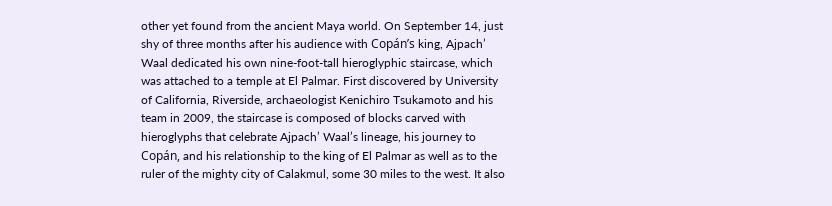other yet found from the ancient Maya world. On September 14, just shy of three months after his audience with Copán’s king, Ajpach’ Waal dedicated his own nine-foot-tall hieroglyphic staircase, which was attached to a temple at El Palmar. First discovered by University of California, Riverside, archaeologist Kenichiro Tsukamoto and his team in 2009, the staircase is composed of blocks carved with hieroglyphs that celebrate Ajpach’ Waal’s lineage, his journey to Copán, and his relationship to the king of El Palmar as well as to the ruler of the mighty city of Calakmul, some 30 miles to the west. It also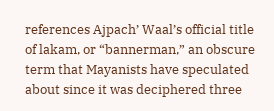references Ajpach’ Waal’s official title of lakam, or “bannerman,” an obscure term that Mayanists have speculated about since it was deciphered three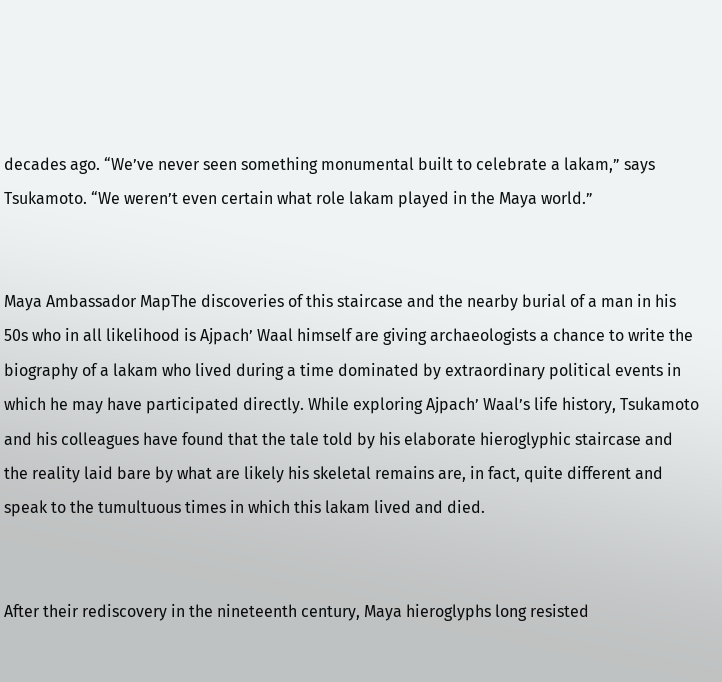decades ago. “We’ve never seen something monumental built to celebrate a lakam,” says Tsukamoto. “We weren’t even certain what role lakam played in the Maya world.”


Maya Ambassador MapThe discoveries of this staircase and the nearby burial of a man in his 50s who in all likelihood is Ajpach’ Waal himself are giving archaeologists a chance to write the biography of a lakam who lived during a time dominated by extraordinary political events in which he may have participated directly. While exploring Ajpach’ Waal’s life history, Tsukamoto and his colleagues have found that the tale told by his elaborate hieroglyphic staircase and the reality laid bare by what are likely his skeletal remains are, in fact, quite different and speak to the tumultuous times in which this lakam lived and died.


After their rediscovery in the nineteenth century, Maya hieroglyphs long resisted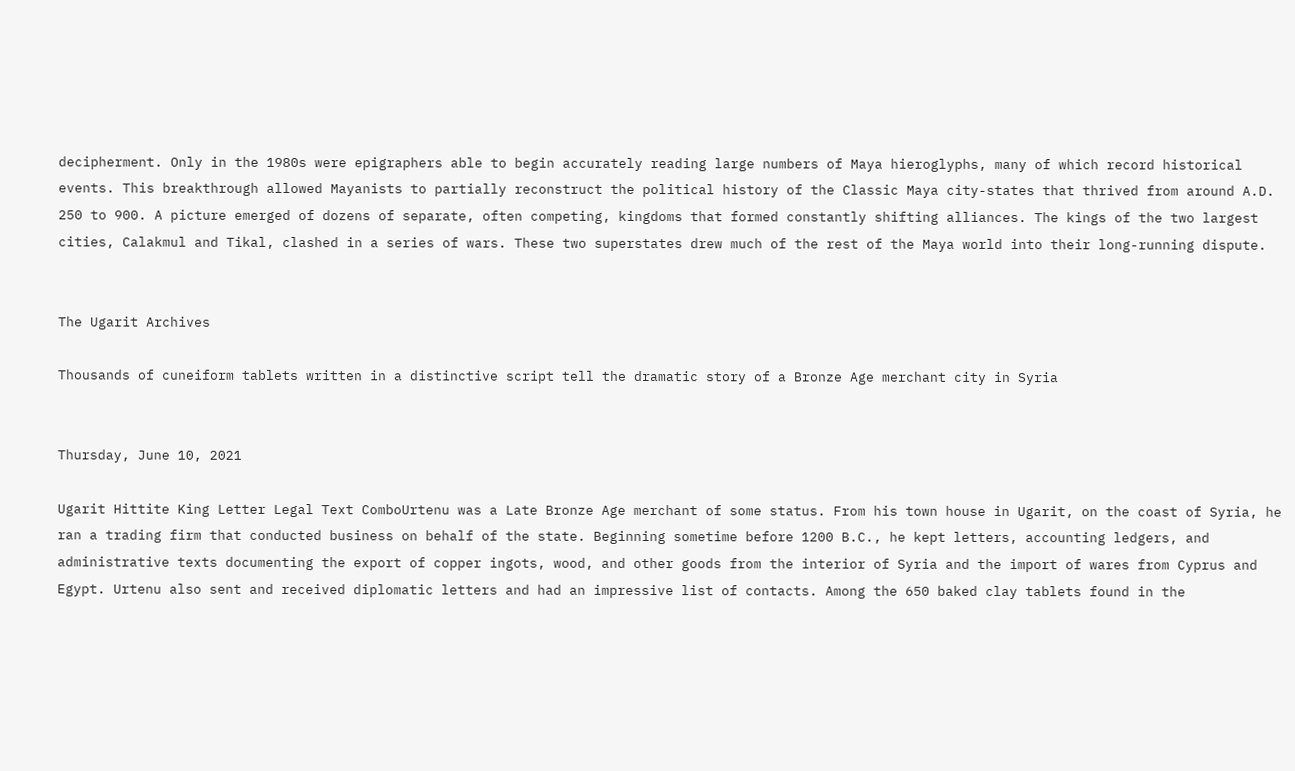decipherment. Only in the 1980s were epigraphers able to begin accurately reading large numbers of Maya hieroglyphs, many of which record historical events. This breakthrough allowed Mayanists to partially reconstruct the political history of the Classic Maya city-states that thrived from around A.D. 250 to 900. A picture emerged of dozens of separate, often competing, kingdoms that formed constantly shifting alliances. The kings of the two largest cities, Calakmul and Tikal, clashed in a series of wars. These two superstates drew much of the rest of the Maya world into their long-running dispute.


The Ugarit Archives

Thousands of cuneiform tablets written in a distinctive script tell the dramatic story of a Bronze Age merchant city in Syria


Thursday, June 10, 2021

Ugarit Hittite King Letter Legal Text ComboUrtenu was a Late Bronze Age merchant of some status. From his town house in Ugarit, on the coast of Syria, he ran a trading firm that conducted business on behalf of the state. Beginning sometime before 1200 B.C., he kept letters, accounting ledgers, and administrative texts documenting the export of copper ingots, wood, and other goods from the interior of Syria and the import of wares from Cyprus and Egypt. Urtenu also sent and received diplomatic letters and had an impressive list of contacts. Among the 650 baked clay tablets found in the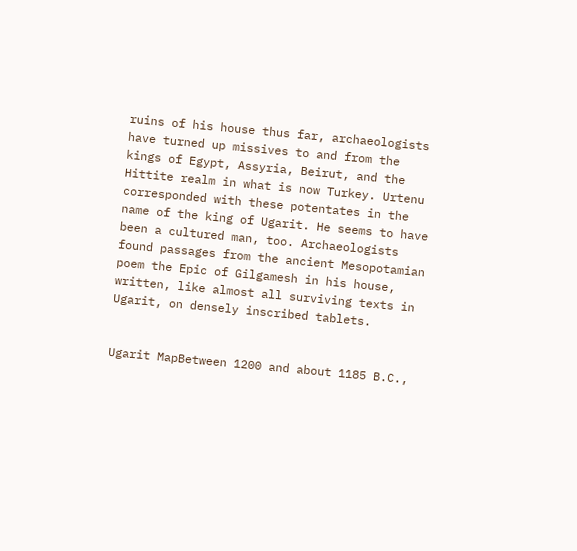ruins of his house thus far, archaeologists have turned up missives to and from the kings of Egypt, Assyria, Beirut, and the Hittite realm in what is now Turkey. Urtenu corresponded with these potentates in the name of the king of Ugarit. He seems to have been a cultured man, too. Archaeologists found passages from the ancient Mesopotamian poem the Epic of Gilgamesh in his house, written, like almost all surviving texts in Ugarit, on densely inscribed tablets.


Ugarit MapBetween 1200 and about 1185 B.C.,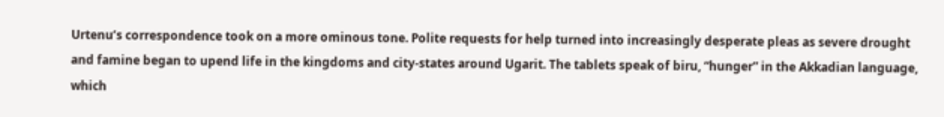Urtenu’s correspondence took on a more ominous tone. Polite requests for help turned into increasingly desperate pleas as severe drought and famine began to upend life in the kingdoms and city-states around Ugarit. The tablets speak of biru, “hunger” in the Akkadian language, which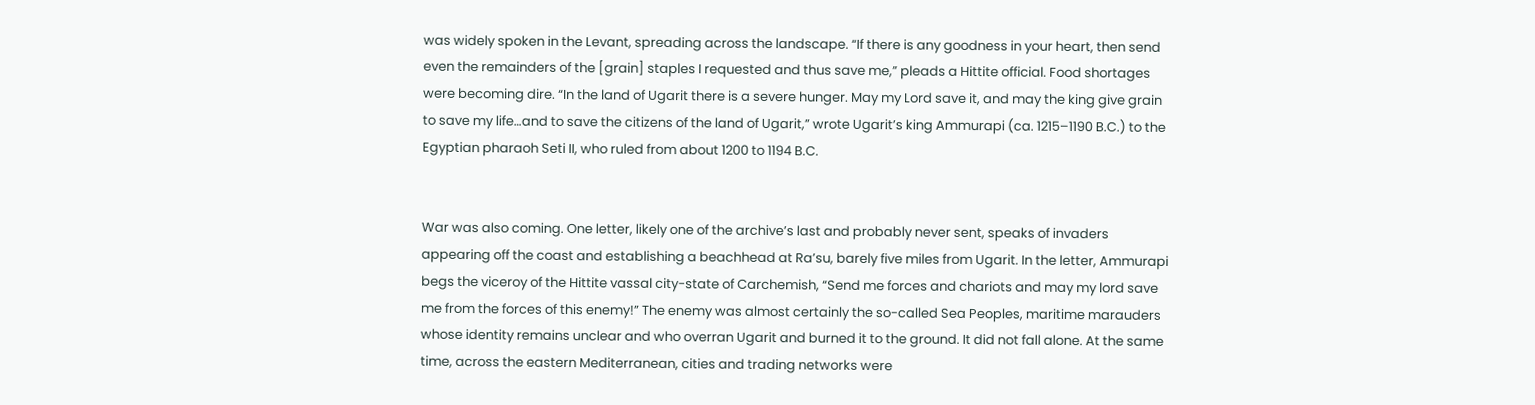was widely spoken in the Levant, spreading across the landscape. “If there is any goodness in your heart, then send even the remainders of the [grain] staples I requested and thus save me,” pleads a Hittite official. Food shortages were becoming dire. “In the land of Ugarit there is a severe hunger. May my Lord save it, and may the king give grain to save my life…and to save the citizens of the land of Ugarit,” wrote Ugarit’s king Ammurapi (ca. 1215–1190 B.C.) to the Egyptian pharaoh Seti II, who ruled from about 1200 to 1194 B.C.


War was also coming. One letter, likely one of the archive’s last and probably never sent, speaks of invaders appearing off the coast and establishing a beachhead at Ra’su, barely five miles from Ugarit. In the letter, Ammurapi begs the viceroy of the Hittite vassal city-state of Carchemish, “Send me forces and chariots and may my lord save me from the forces of this enemy!” The enemy was almost certainly the so-called Sea Peoples, maritime marauders whose identity remains unclear and who overran Ugarit and burned it to the ground. It did not fall alone. At the same time, across the eastern Mediterranean, cities and trading networks were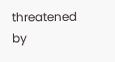threatened by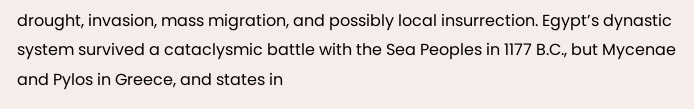drought, invasion, mass migration, and possibly local insurrection. Egypt’s dynastic system survived a cataclysmic battle with the Sea Peoples in 1177 B.C., but Mycenae and Pylos in Greece, and states in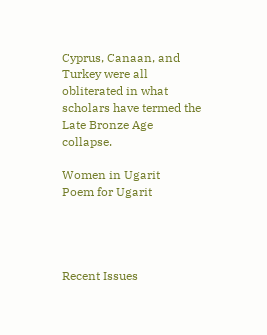Cyprus, Canaan, and Turkey were all obliterated in what scholars have termed the Late Bronze Age collapse.

Women in Ugarit
Poem for Ugarit




Recent Issues